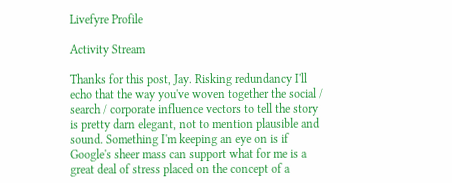Livefyre Profile

Activity Stream

Thanks for this post, Jay. Risking redundancy I'll echo that the way you've woven together the social / search / corporate influence vectors to tell the story is pretty darn elegant, not to mention plausible and sound. Something I'm keeping an eye on is if Google's sheer mass can support what for me is a great deal of stress placed on the concept of a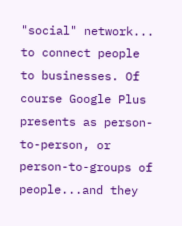"social" network... to connect people to businesses. Of course Google Plus presents as person-to-person, or person-to-groups of people...and they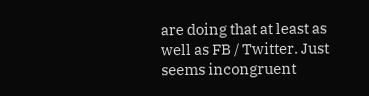are doing that at least as well as FB / Twitter. Just seems incongruent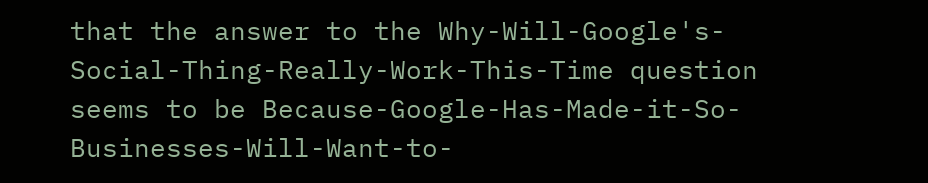that the answer to the Why-Will-Google's-Social-Thing-Really-Work-This-Time question seems to be Because-Google-Has-Made-it-So-Businesses-Will-Want-to-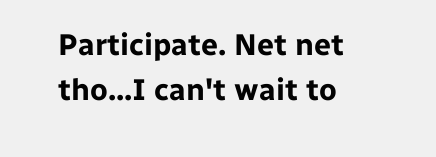Participate. Net net tho...I can't wait to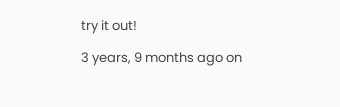try it out!

3 years, 9 months ago on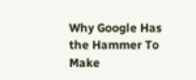Why Google Has the Hammer To Make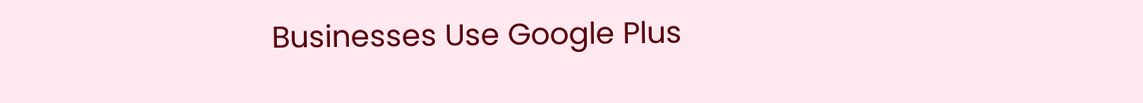Businesses Use Google Plus